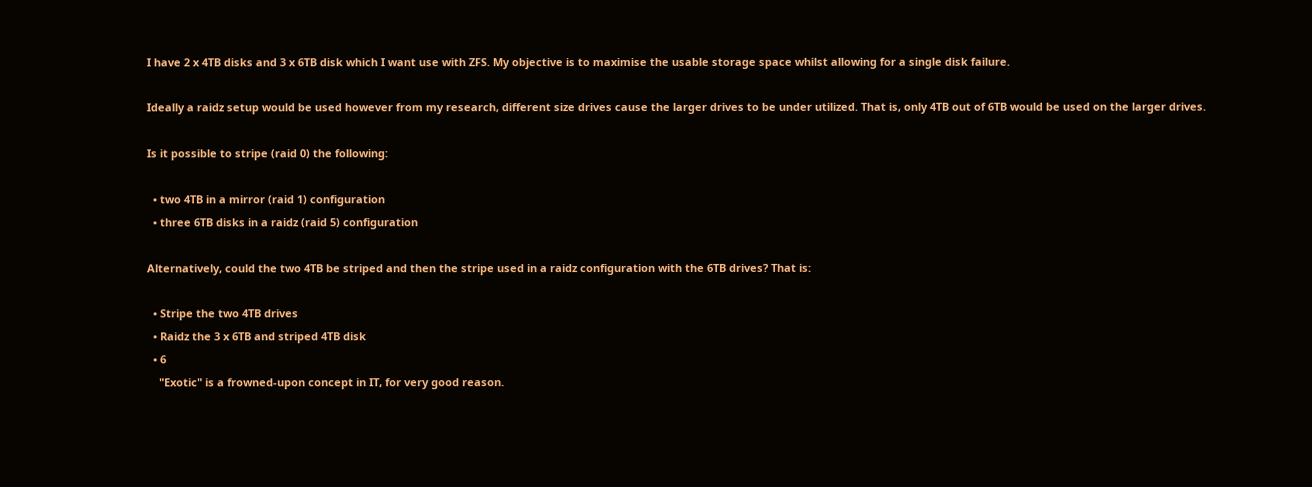I have 2 x 4TB disks and 3 x 6TB disk which I want use with ZFS. My objective is to maximise the usable storage space whilst allowing for a single disk failure.

Ideally a raidz setup would be used however from my research, different size drives cause the larger drives to be under utilized. That is, only 4TB out of 6TB would be used on the larger drives.

Is it possible to stripe (raid 0) the following:

  • two 4TB in a mirror (raid 1) configuration
  • three 6TB disks in a raidz (raid 5) configuration

Alternatively, could the two 4TB be striped and then the stripe used in a raidz configuration with the 6TB drives? That is:

  • Stripe the two 4TB drives
  • Raidz the 3 x 6TB and striped 4TB disk
  • 6
    "Exotic" is a frowned-upon concept in IT, for very good reason.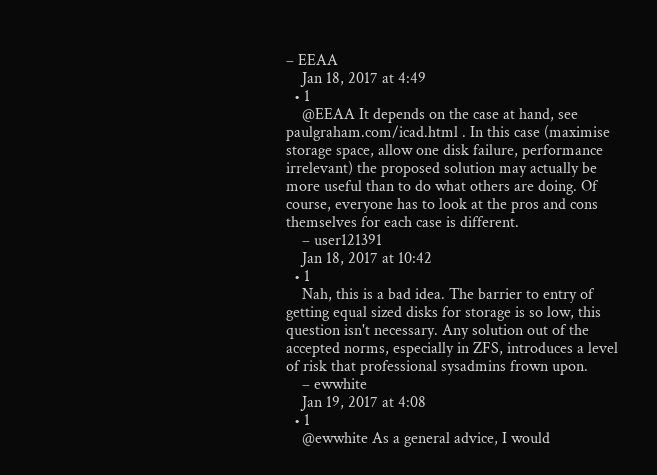– EEAA
    Jan 18, 2017 at 4:49
  • 1
    @EEAA It depends on the case at hand, see paulgraham.com/icad.html . In this case (maximise storage space, allow one disk failure, performance irrelevant) the proposed solution may actually be more useful than to do what others are doing. Of course, everyone has to look at the pros and cons themselves for each case is different.
    – user121391
    Jan 18, 2017 at 10:42
  • 1
    Nah, this is a bad idea. The barrier to entry of getting equal sized disks for storage is so low, this question isn't necessary. Any solution out of the accepted norms, especially in ZFS, introduces a level of risk that professional sysadmins frown upon.
    – ewwhite
    Jan 19, 2017 at 4:08
  • 1
    @ewwhite As a general advice, I would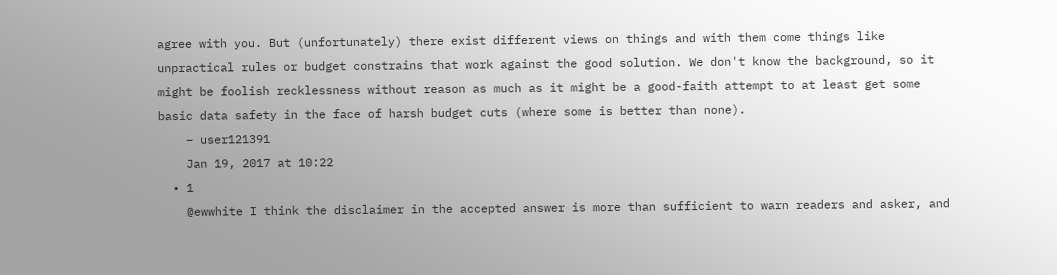agree with you. But (unfortunately) there exist different views on things and with them come things like unpractical rules or budget constrains that work against the good solution. We don't know the background, so it might be foolish recklessness without reason as much as it might be a good-faith attempt to at least get some basic data safety in the face of harsh budget cuts (where some is better than none).
    – user121391
    Jan 19, 2017 at 10:22
  • 1
    @ewwhite I think the disclaimer in the accepted answer is more than sufficient to warn readers and asker, and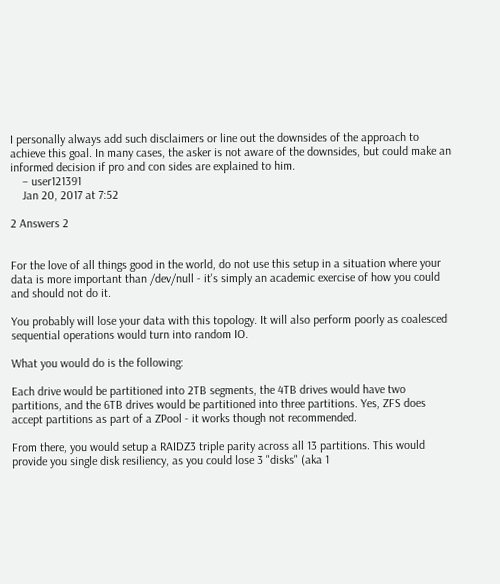I personally always add such disclaimers or line out the downsides of the approach to achieve this goal. In many cases, the asker is not aware of the downsides, but could make an informed decision if pro and con sides are explained to him.
    – user121391
    Jan 20, 2017 at 7:52

2 Answers 2


For the love of all things good in the world, do not use this setup in a situation where your data is more important than /dev/null - it's simply an academic exercise of how you could and should not do it.

You probably will lose your data with this topology. It will also perform poorly as coalesced sequential operations would turn into random IO.

What you would do is the following:

Each drive would be partitioned into 2TB segments, the 4TB drives would have two partitions, and the 6TB drives would be partitioned into three partitions. Yes, ZFS does accept partitions as part of a ZPool - it works though not recommended.

From there, you would setup a RAIDZ3 triple parity across all 13 partitions. This would provide you single disk resiliency, as you could lose 3 "disks" (aka 1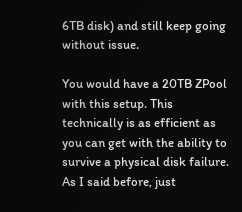6TB disk) and still keep going without issue.

You would have a 20TB ZPool with this setup. This technically is as efficient as you can get with the ability to survive a physical disk failure. As I said before, just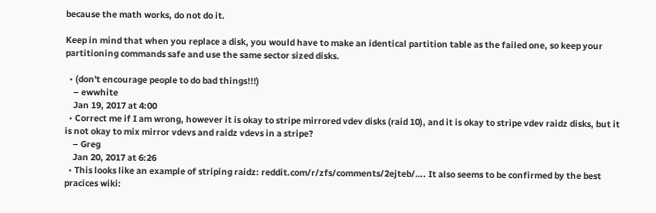because the math works, do not do it.

Keep in mind that when you replace a disk, you would have to make an identical partition table as the failed one, so keep your partitioning commands safe and use the same sector sized disks.

  • (don't encourage people to do bad things!!!)
    – ewwhite
    Jan 19, 2017 at 4:00
  • Correct me if I am wrong, however it is okay to stripe mirrored vdev disks (raid 10), and it is okay to stripe vdev raidz disks, but it is not okay to mix mirror vdevs and raidz vdevs in a stripe?
    – Greg
    Jan 20, 2017 at 6:26
  • This looks like an example of striping raidz: reddit.com/r/zfs/comments/2ejteb/…. It also seems to be confirmed by the best pracices wiki: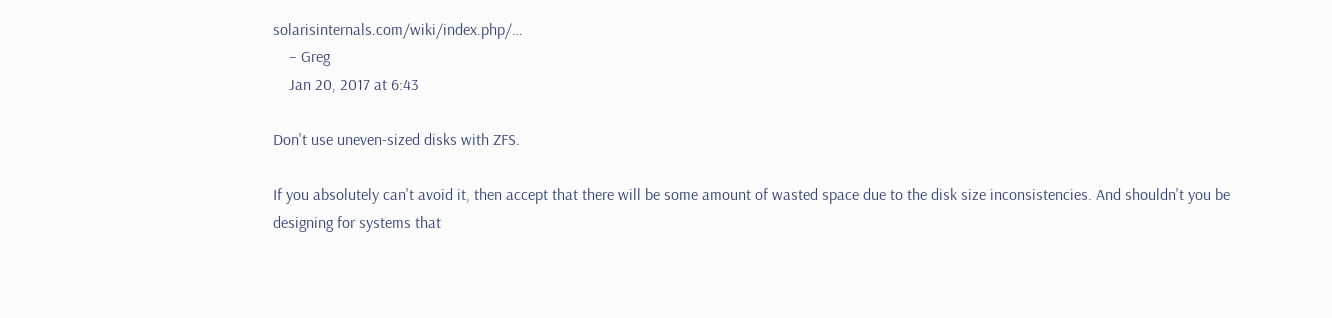solarisinternals.com/wiki/index.php/…
    – Greg
    Jan 20, 2017 at 6:43

Don't use uneven-sized disks with ZFS.

If you absolutely can't avoid it, then accept that there will be some amount of wasted space due to the disk size inconsistencies. And shouldn't you be designing for systems that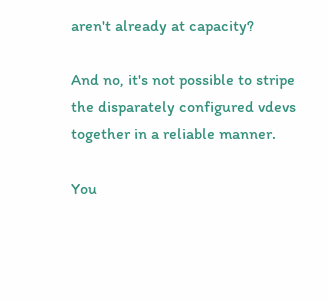aren't already at capacity?

And no, it's not possible to stripe the disparately configured vdevs together in a reliable manner.

You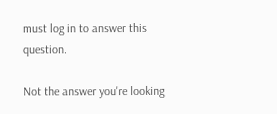must log in to answer this question.

Not the answer you're looking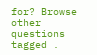for? Browse other questions tagged .